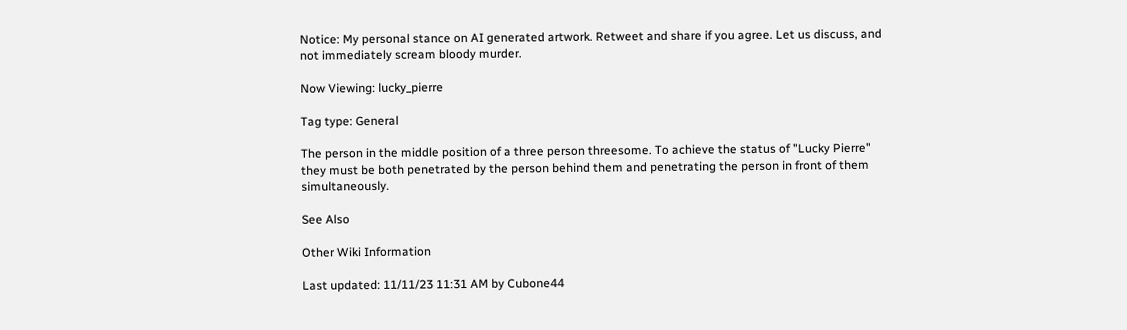Notice: My personal stance on AI generated artwork. Retweet and share if you agree. Let us discuss, and not immediately scream bloody murder.

Now Viewing: lucky_pierre

Tag type: General

The person in the middle position of a three person threesome. To achieve the status of "Lucky Pierre" they must be both penetrated by the person behind them and penetrating the person in front of them simultaneously.

See Also

Other Wiki Information

Last updated: 11/11/23 11:31 AM by Cubone44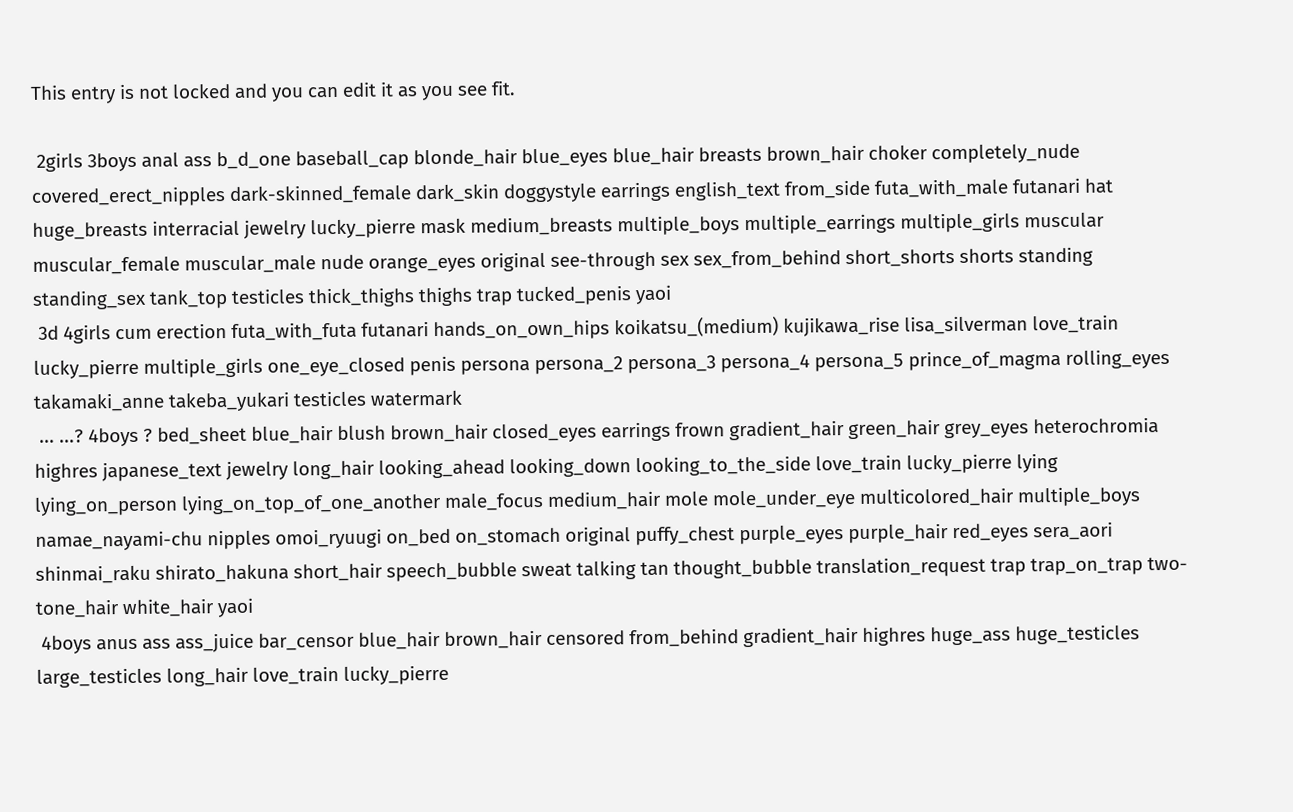This entry is not locked and you can edit it as you see fit.

 2girls 3boys anal ass b_d_one baseball_cap blonde_hair blue_eyes blue_hair breasts brown_hair choker completely_nude covered_erect_nipples dark-skinned_female dark_skin doggystyle earrings english_text from_side futa_with_male futanari hat huge_breasts interracial jewelry lucky_pierre mask medium_breasts multiple_boys multiple_earrings multiple_girls muscular muscular_female muscular_male nude orange_eyes original see-through sex sex_from_behind short_shorts shorts standing standing_sex tank_top testicles thick_thighs thighs trap tucked_penis yaoi
 3d 4girls cum erection futa_with_futa futanari hands_on_own_hips koikatsu_(medium) kujikawa_rise lisa_silverman love_train lucky_pierre multiple_girls one_eye_closed penis persona persona_2 persona_3 persona_4 persona_5 prince_of_magma rolling_eyes takamaki_anne takeba_yukari testicles watermark
 ... ...? 4boys ? bed_sheet blue_hair blush brown_hair closed_eyes earrings frown gradient_hair green_hair grey_eyes heterochromia highres japanese_text jewelry long_hair looking_ahead looking_down looking_to_the_side love_train lucky_pierre lying lying_on_person lying_on_top_of_one_another male_focus medium_hair mole mole_under_eye multicolored_hair multiple_boys namae_nayami-chu nipples omoi_ryuugi on_bed on_stomach original puffy_chest purple_eyes purple_hair red_eyes sera_aori shinmai_raku shirato_hakuna short_hair speech_bubble sweat talking tan thought_bubble translation_request trap trap_on_trap two-tone_hair white_hair yaoi
 4boys anus ass ass_juice bar_censor blue_hair brown_hair censored from_behind gradient_hair highres huge_ass huge_testicles large_testicles long_hair love_train lucky_pierre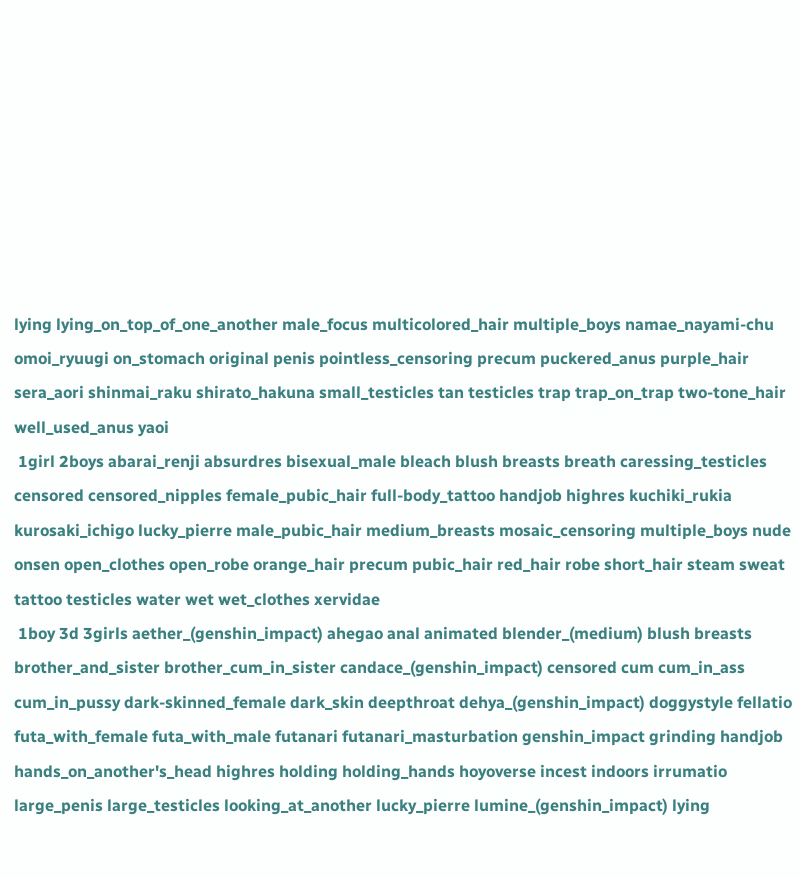lying lying_on_top_of_one_another male_focus multicolored_hair multiple_boys namae_nayami-chu omoi_ryuugi on_stomach original penis pointless_censoring precum puckered_anus purple_hair sera_aori shinmai_raku shirato_hakuna small_testicles tan testicles trap trap_on_trap two-tone_hair well_used_anus yaoi
 1girl 2boys abarai_renji absurdres bisexual_male bleach blush breasts breath caressing_testicles censored censored_nipples female_pubic_hair full-body_tattoo handjob highres kuchiki_rukia kurosaki_ichigo lucky_pierre male_pubic_hair medium_breasts mosaic_censoring multiple_boys nude onsen open_clothes open_robe orange_hair precum pubic_hair red_hair robe short_hair steam sweat tattoo testicles water wet wet_clothes xervidae
 1boy 3d 3girls aether_(genshin_impact) ahegao anal animated blender_(medium) blush breasts brother_and_sister brother_cum_in_sister candace_(genshin_impact) censored cum cum_in_ass cum_in_pussy dark-skinned_female dark_skin deepthroat dehya_(genshin_impact) doggystyle fellatio futa_with_female futa_with_male futanari futanari_masturbation genshin_impact grinding handjob hands_on_another's_head highres holding holding_hands hoyoverse incest indoors irrumatio large_penis large_testicles looking_at_another lucky_pierre lumine_(genshin_impact) lying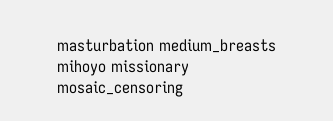masturbation medium_breasts mihoyo missionary mosaic_censoring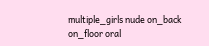multiple_girls nude on_back on_floor oral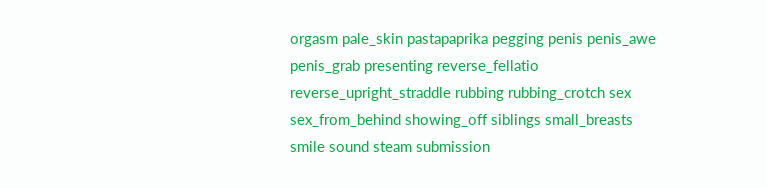orgasm pale_skin pastapaprika pegging penis penis_awe penis_grab presenting reverse_fellatio reverse_upright_straddle rubbing rubbing_crotch sex sex_from_behind showing_off siblings small_breasts smile sound steam submission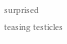surprised teasing testicles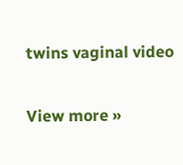twins vaginal video

View more »